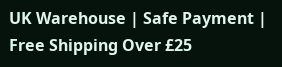UK Warehouse | Safe Payment | Free Shipping Over £25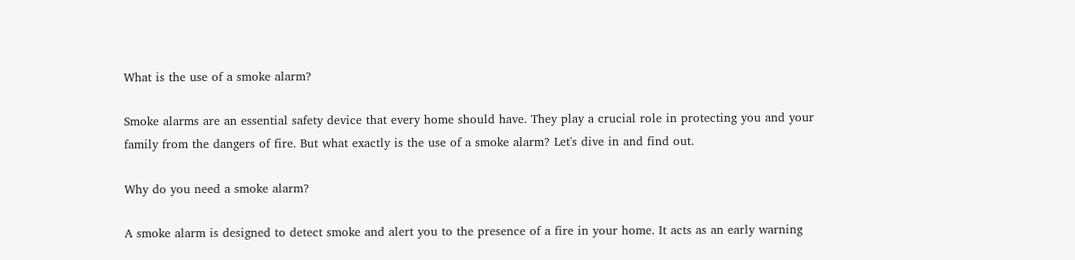What is the use of a smoke alarm?

Smoke alarms are an essential safety device that every home should have. They play a crucial role in protecting you and your family from the dangers of fire. But what exactly is the use of a smoke alarm? Let's dive in and find out.

Why do you need a smoke alarm?

A smoke alarm is designed to detect smoke and alert you to the presence of a fire in your home. It acts as an early warning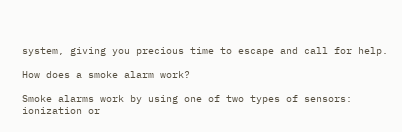system, giving you precious time to escape and call for help.

How does a smoke alarm work?

Smoke alarms work by using one of two types of sensors: ionization or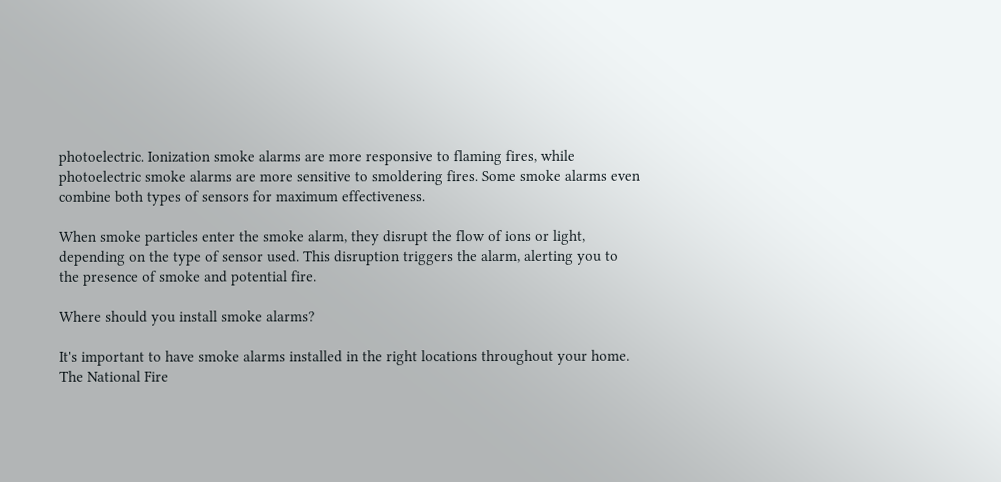photoelectric. Ionization smoke alarms are more responsive to flaming fires, while photoelectric smoke alarms are more sensitive to smoldering fires. Some smoke alarms even combine both types of sensors for maximum effectiveness.

When smoke particles enter the smoke alarm, they disrupt the flow of ions or light, depending on the type of sensor used. This disruption triggers the alarm, alerting you to the presence of smoke and potential fire.

Where should you install smoke alarms?

It's important to have smoke alarms installed in the right locations throughout your home. The National Fire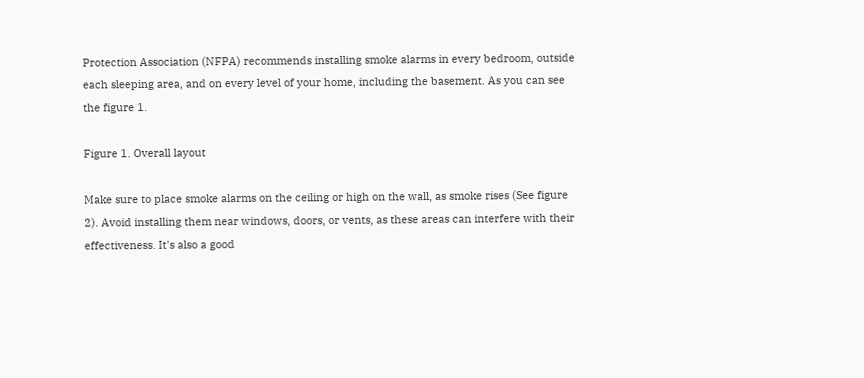Protection Association (NFPA) recommends installing smoke alarms in every bedroom, outside each sleeping area, and on every level of your home, including the basement. As you can see the figure 1.

Figure 1. Overall layout

Make sure to place smoke alarms on the ceiling or high on the wall, as smoke rises (See figure 2). Avoid installing them near windows, doors, or vents, as these areas can interfere with their effectiveness. It's also a good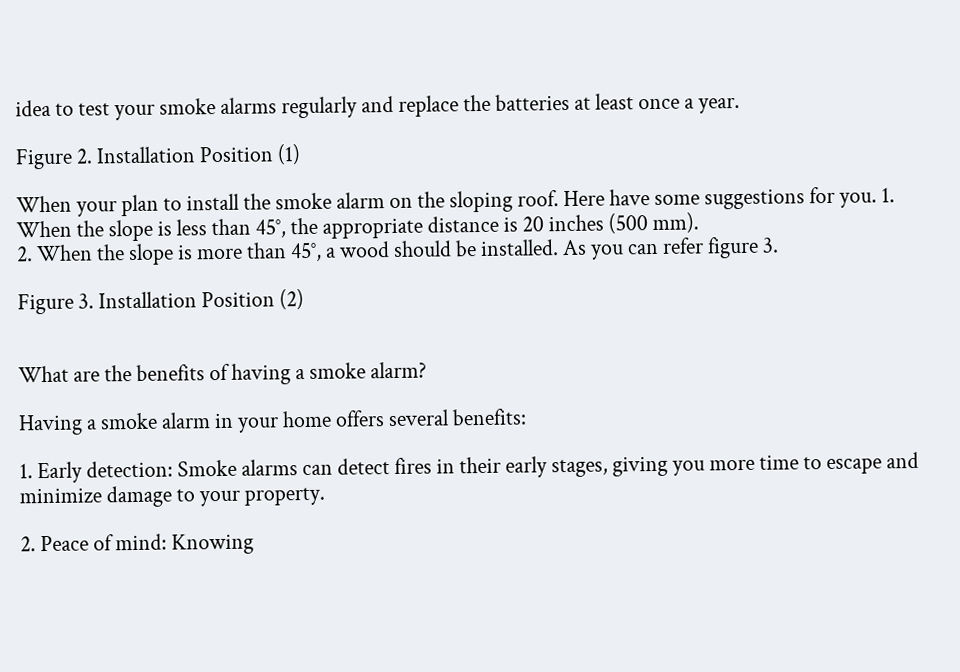idea to test your smoke alarms regularly and replace the batteries at least once a year.

Figure 2. Installation Position (1)

When your plan to install the smoke alarm on the sloping roof. Here have some suggestions for you. 1. When the slope is less than 45°, the appropriate distance is 20 inches (500 mm).
2. When the slope is more than 45°, a wood should be installed. As you can refer figure 3.

Figure 3. Installation Position (2)


What are the benefits of having a smoke alarm?

Having a smoke alarm in your home offers several benefits:

1. Early detection: Smoke alarms can detect fires in their early stages, giving you more time to escape and minimize damage to your property.

2. Peace of mind: Knowing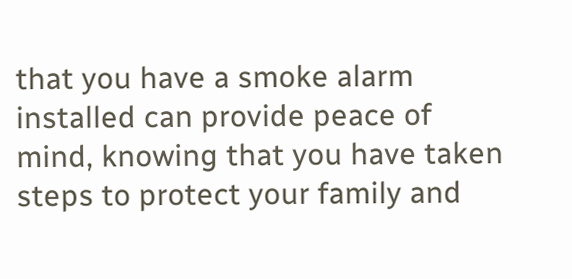that you have a smoke alarm installed can provide peace of mind, knowing that you have taken steps to protect your family and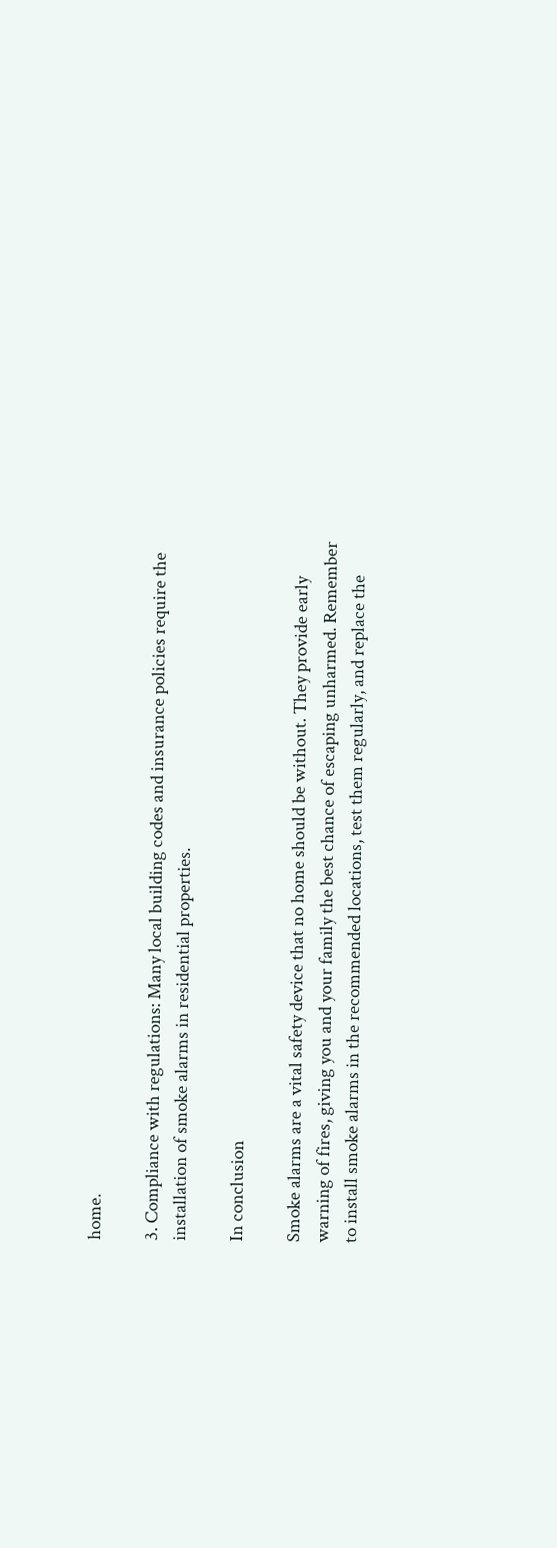home.

3. Compliance with regulations: Many local building codes and insurance policies require the installation of smoke alarms in residential properties.

In conclusion

Smoke alarms are a vital safety device that no home should be without. They provide early warning of fires, giving you and your family the best chance of escaping unharmed. Remember to install smoke alarms in the recommended locations, test them regularly, and replace the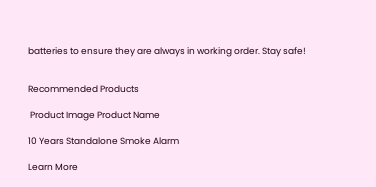batteries to ensure they are always in working order. Stay safe!


Recommended Products

 Product Image Product Name

10 Years Standalone Smoke Alarm

Learn More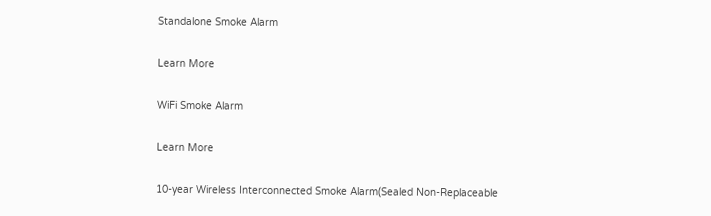Standalone Smoke Alarm

Learn More

WiFi Smoke Alarm

Learn More

10-year Wireless Interconnected Smoke Alarm(Sealed Non-Replaceable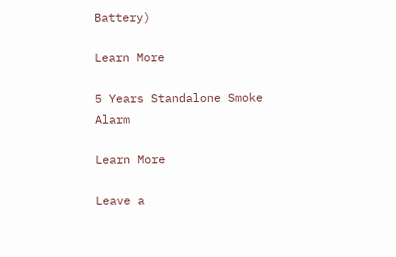Battery)

Learn More

5 Years Standalone Smoke Alarm

Learn More

Leave a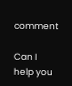comment

Can I help you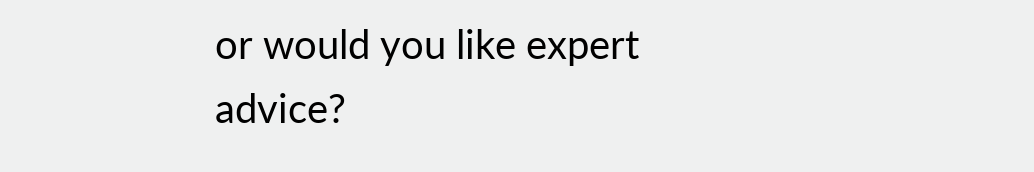or would you like expert advice?